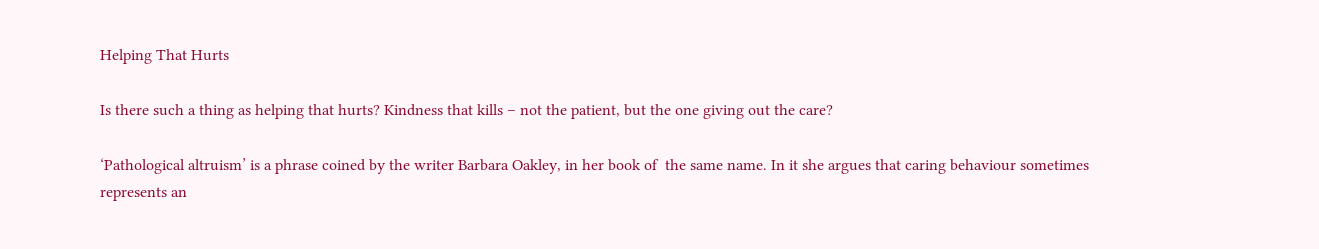Helping That Hurts

Is there such a thing as helping that hurts? Kindness that kills – not the patient, but the one giving out the care?

‘Pathological altruism’ is a phrase coined by the writer Barbara Oakley, in her book of  the same name. In it she argues that caring behaviour sometimes represents an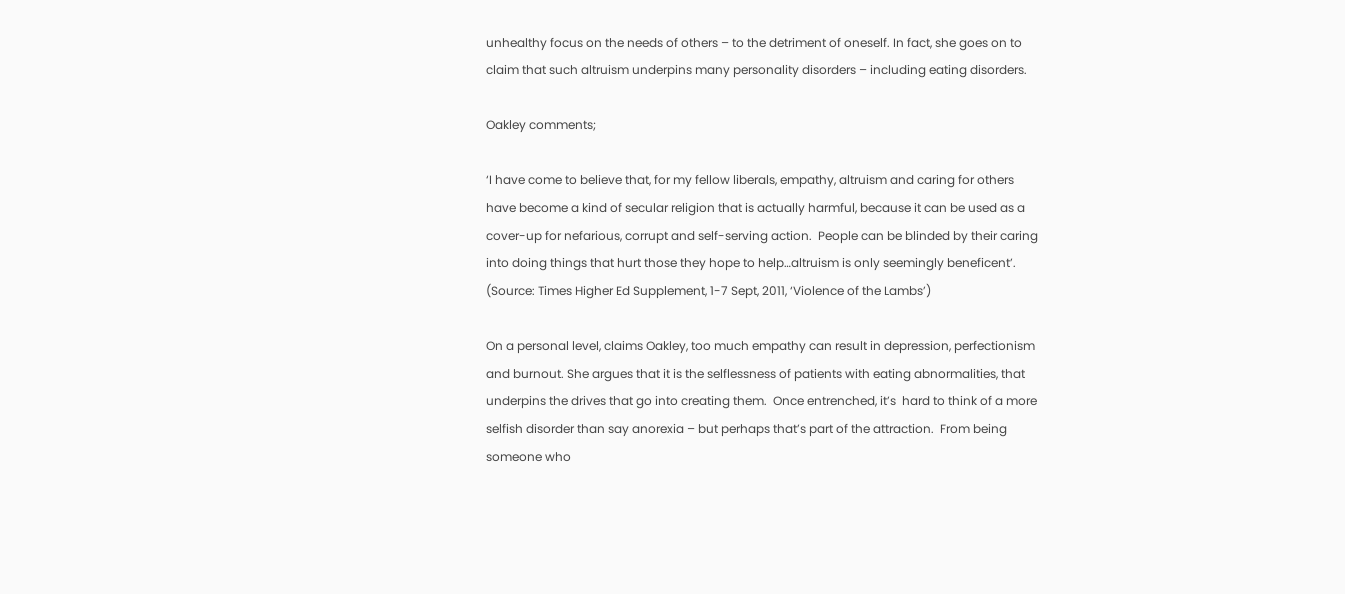unhealthy focus on the needs of others – to the detriment of oneself. In fact, she goes on to claim that such altruism underpins many personality disorders – including eating disorders.

Oakley comments;

‘I have come to believe that, for my fellow liberals, empathy, altruism and caring for others have become a kind of secular religion that is actually harmful, because it can be used as a cover-up for nefarious, corrupt and self-serving action.  People can be blinded by their caring into doing things that hurt those they hope to help…altruism is only seemingly beneficent’. (Source: Times Higher Ed Supplement, 1-7 Sept, 2011, ‘Violence of the Lambs’)

On a personal level, claims Oakley, too much empathy can result in depression, perfectionism and burnout. She argues that it is the selflessness of patients with eating abnormalities, that underpins the drives that go into creating them.  Once entrenched, it’s  hard to think of a more selfish disorder than say anorexia – but perhaps that’s part of the attraction.  From being someone who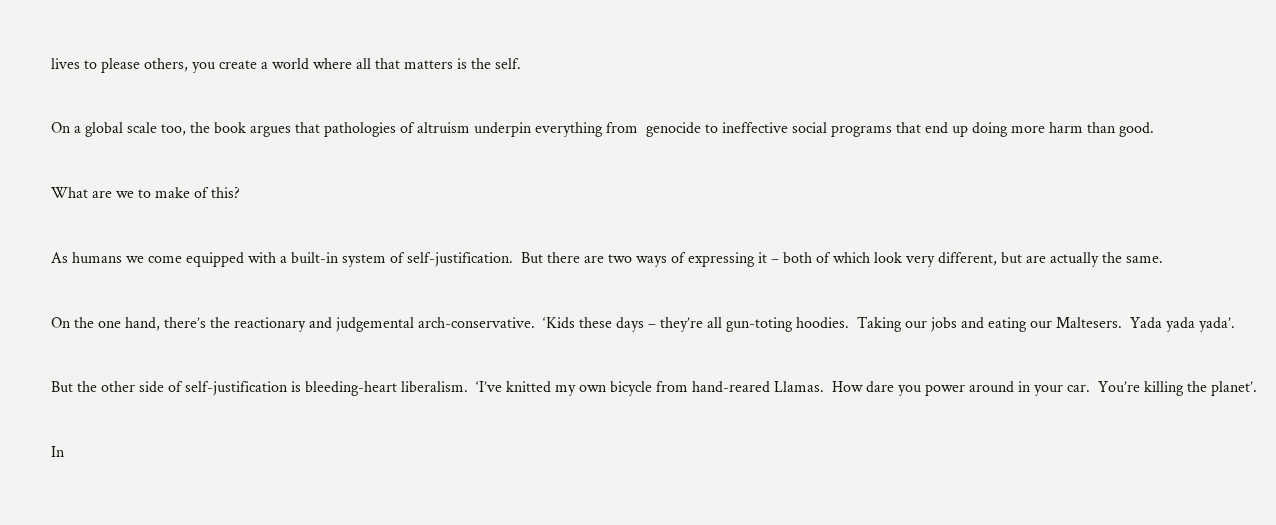lives to please others, you create a world where all that matters is the self.

On a global scale too, the book argues that pathologies of altruism underpin everything from  genocide to ineffective social programs that end up doing more harm than good.

What are we to make of this?

As humans we come equipped with a built-in system of self-justification.  But there are two ways of expressing it – both of which look very different, but are actually the same.

On the one hand, there’s the reactionary and judgemental arch-conservative.  ‘Kids these days – they’re all gun-toting hoodies.  Taking our jobs and eating our Maltesers.  Yada yada yada’.

But the other side of self-justification is bleeding-heart liberalism.  ‘I’ve knitted my own bicycle from hand-reared Llamas.  How dare you power around in your car.  You’re killing the planet’.

In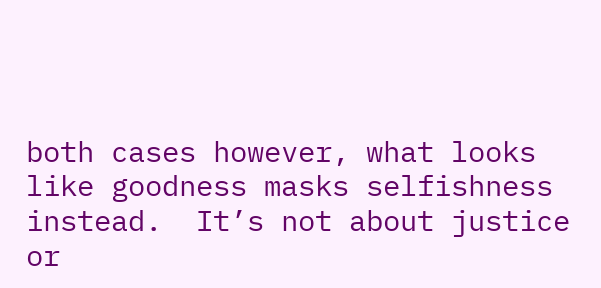both cases however, what looks like goodness masks selfishness instead.  It’s not about justice or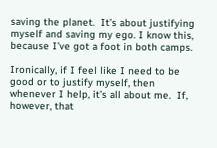saving the planet.  It’s about justifying myself and saving my ego. I know this, because I’ve got a foot in both camps.

Ironically, if I feel like I need to be good or to justify myself, then whenever I help, it’s all about me.  If, however, that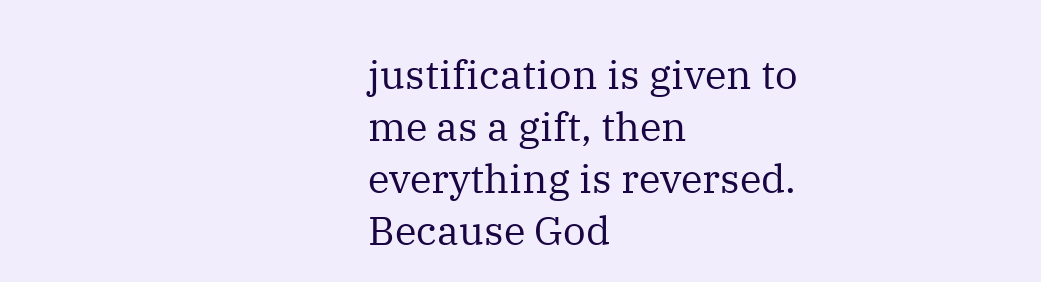justification is given to me as a gift, then everything is reversed.  Because God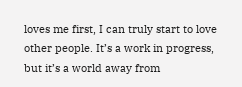loves me first, I can truly start to love other people. It’s a work in progress, but it’s a world away from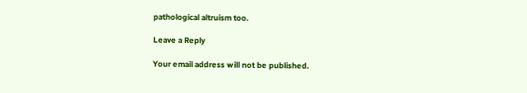pathological altruism too.

Leave a Reply

Your email address will not be published.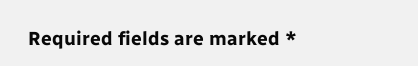Required fields are marked *